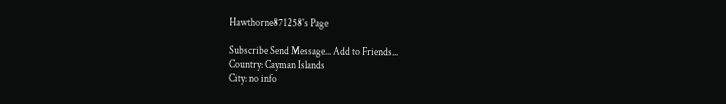Hawthorne871258's Page

Subscribe Send Message... Add to Friends...
Country: Cayman Islands
City: no info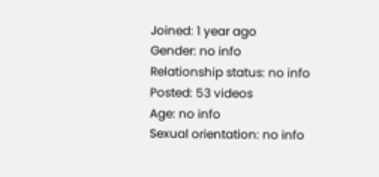Joined: 1 year ago
Gender: no info
Relationship status: no info
Posted: 53 videos
Age: no info
Sexual orientation: no info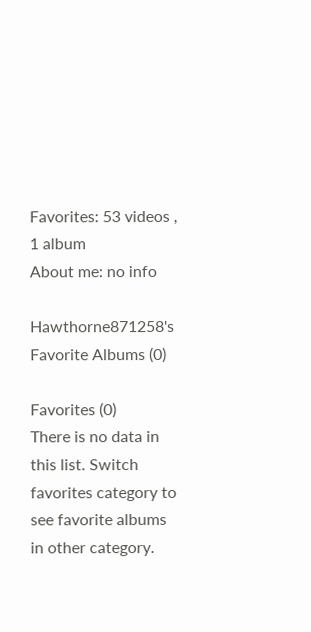Favorites: 53 videos , 1 album
About me: no info

Hawthorne871258's Favorite Albums (0)

Favorites (0)
There is no data in this list. Switch favorites category to see favorite albums in other category.